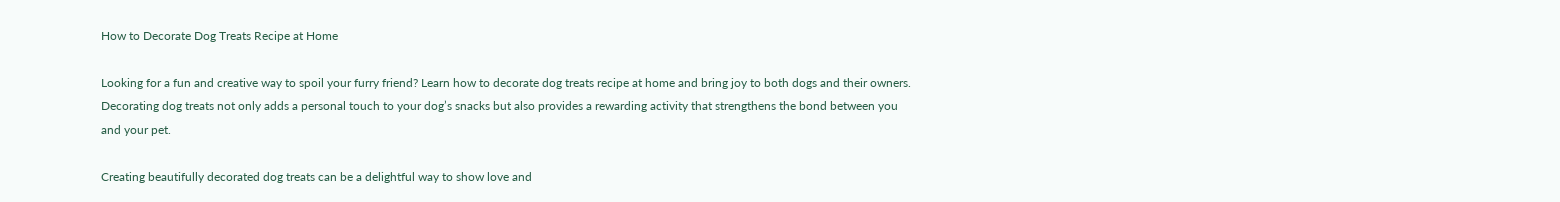How to Decorate Dog Treats Recipe at Home

Looking for a fun and creative way to spoil your furry friend? Learn how to decorate dog treats recipe at home and bring joy to both dogs and their owners. Decorating dog treats not only adds a personal touch to your dog’s snacks but also provides a rewarding activity that strengthens the bond between you and your pet.

Creating beautifully decorated dog treats can be a delightful way to show love and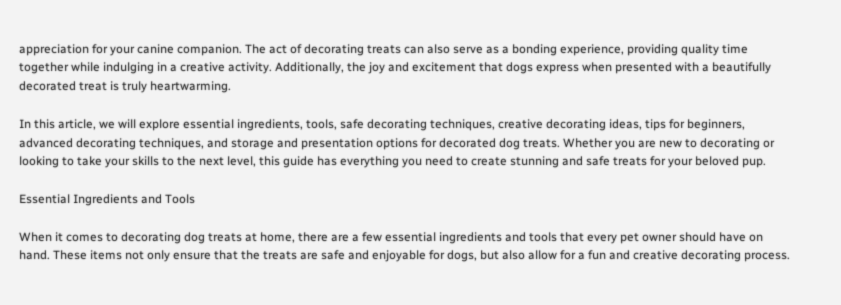appreciation for your canine companion. The act of decorating treats can also serve as a bonding experience, providing quality time together while indulging in a creative activity. Additionally, the joy and excitement that dogs express when presented with a beautifully decorated treat is truly heartwarming.

In this article, we will explore essential ingredients, tools, safe decorating techniques, creative decorating ideas, tips for beginners, advanced decorating techniques, and storage and presentation options for decorated dog treats. Whether you are new to decorating or looking to take your skills to the next level, this guide has everything you need to create stunning and safe treats for your beloved pup.

Essential Ingredients and Tools

When it comes to decorating dog treats at home, there are a few essential ingredients and tools that every pet owner should have on hand. These items not only ensure that the treats are safe and enjoyable for dogs, but also allow for a fun and creative decorating process.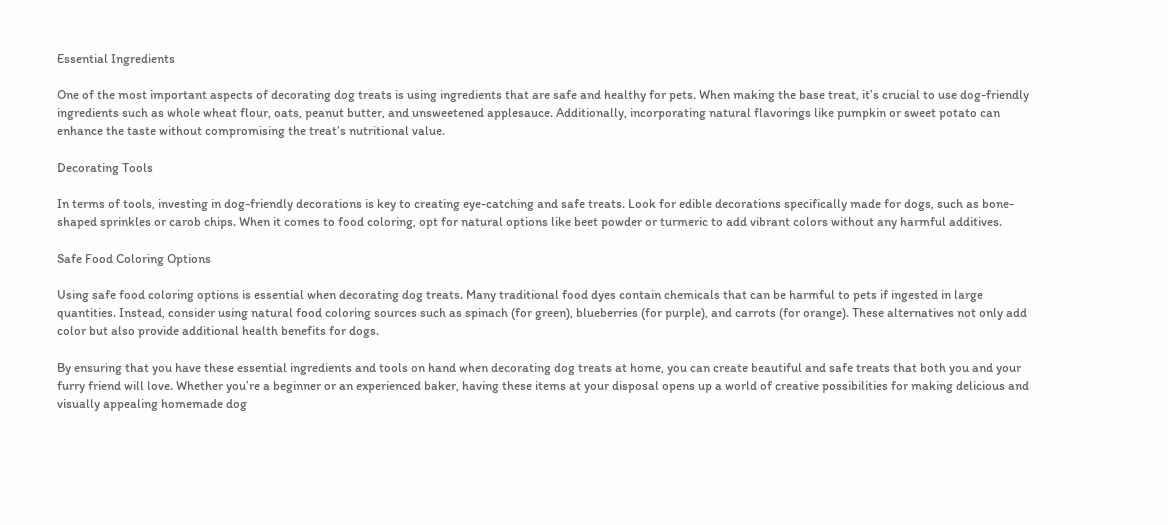Essential Ingredients

One of the most important aspects of decorating dog treats is using ingredients that are safe and healthy for pets. When making the base treat, it’s crucial to use dog-friendly ingredients such as whole wheat flour, oats, peanut butter, and unsweetened applesauce. Additionally, incorporating natural flavorings like pumpkin or sweet potato can enhance the taste without compromising the treat’s nutritional value.

Decorating Tools

In terms of tools, investing in dog-friendly decorations is key to creating eye-catching and safe treats. Look for edible decorations specifically made for dogs, such as bone-shaped sprinkles or carob chips. When it comes to food coloring, opt for natural options like beet powder or turmeric to add vibrant colors without any harmful additives.

Safe Food Coloring Options

Using safe food coloring options is essential when decorating dog treats. Many traditional food dyes contain chemicals that can be harmful to pets if ingested in large quantities. Instead, consider using natural food coloring sources such as spinach (for green), blueberries (for purple), and carrots (for orange). These alternatives not only add color but also provide additional health benefits for dogs.

By ensuring that you have these essential ingredients and tools on hand when decorating dog treats at home, you can create beautiful and safe treats that both you and your furry friend will love. Whether you’re a beginner or an experienced baker, having these items at your disposal opens up a world of creative possibilities for making delicious and visually appealing homemade dog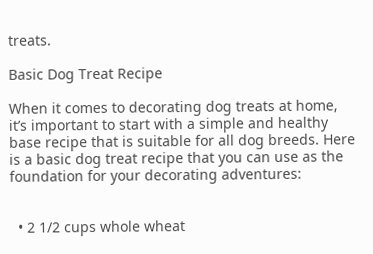treats.

Basic Dog Treat Recipe

When it comes to decorating dog treats at home, it’s important to start with a simple and healthy base recipe that is suitable for all dog breeds. Here is a basic dog treat recipe that you can use as the foundation for your decorating adventures:


  • 2 1/2 cups whole wheat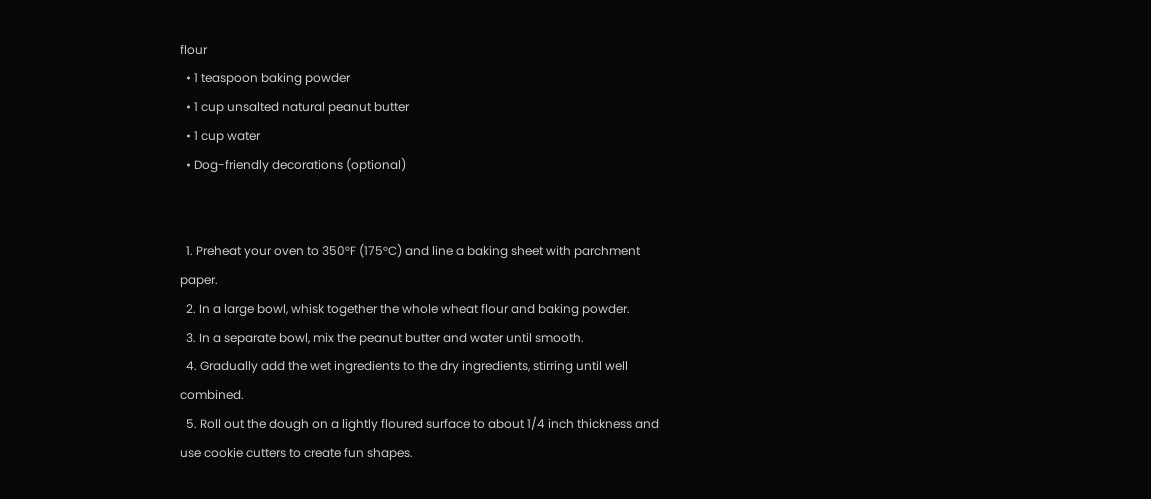flour
  • 1 teaspoon baking powder
  • 1 cup unsalted natural peanut butter
  • 1 cup water
  • Dog-friendly decorations (optional)


  1. Preheat your oven to 350°F (175°C) and line a baking sheet with parchment paper.
  2. In a large bowl, whisk together the whole wheat flour and baking powder.
  3. In a separate bowl, mix the peanut butter and water until smooth.
  4. Gradually add the wet ingredients to the dry ingredients, stirring until well combined.
  5. Roll out the dough on a lightly floured surface to about 1/4 inch thickness and use cookie cutters to create fun shapes.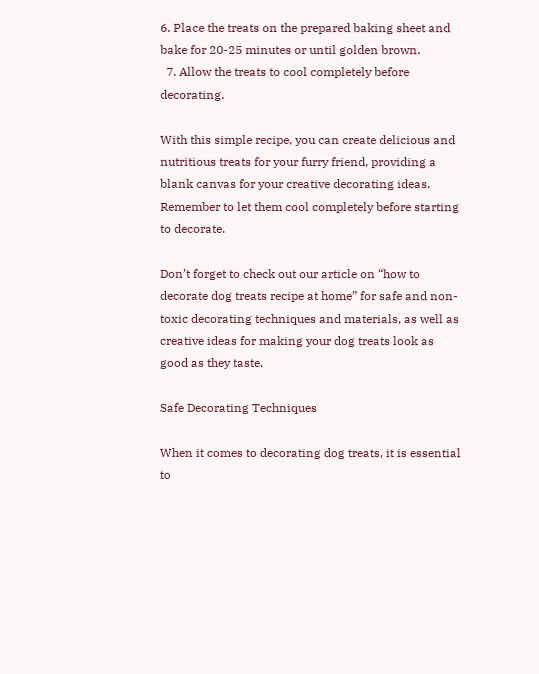6. Place the treats on the prepared baking sheet and bake for 20-25 minutes or until golden brown.
  7. Allow the treats to cool completely before decorating.

With this simple recipe, you can create delicious and nutritious treats for your furry friend, providing a blank canvas for your creative decorating ideas. Remember to let them cool completely before starting to decorate.

Don’t forget to check out our article on “how to decorate dog treats recipe at home” for safe and non-toxic decorating techniques and materials, as well as creative ideas for making your dog treats look as good as they taste.

Safe Decorating Techniques

When it comes to decorating dog treats, it is essential to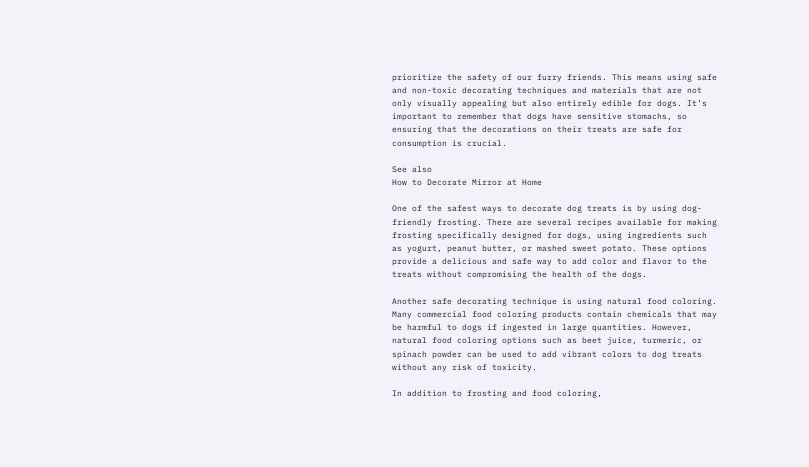prioritize the safety of our furry friends. This means using safe and non-toxic decorating techniques and materials that are not only visually appealing but also entirely edible for dogs. It’s important to remember that dogs have sensitive stomachs, so ensuring that the decorations on their treats are safe for consumption is crucial.

See also
How to Decorate Mirror at Home

One of the safest ways to decorate dog treats is by using dog-friendly frosting. There are several recipes available for making frosting specifically designed for dogs, using ingredients such as yogurt, peanut butter, or mashed sweet potato. These options provide a delicious and safe way to add color and flavor to the treats without compromising the health of the dogs.

Another safe decorating technique is using natural food coloring. Many commercial food coloring products contain chemicals that may be harmful to dogs if ingested in large quantities. However, natural food coloring options such as beet juice, turmeric, or spinach powder can be used to add vibrant colors to dog treats without any risk of toxicity.

In addition to frosting and food coloring,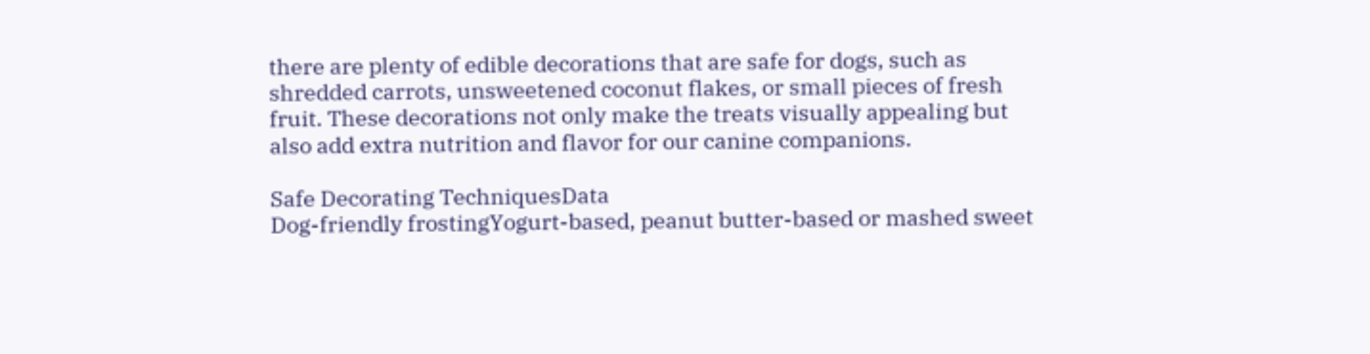there are plenty of edible decorations that are safe for dogs, such as shredded carrots, unsweetened coconut flakes, or small pieces of fresh fruit. These decorations not only make the treats visually appealing but also add extra nutrition and flavor for our canine companions.

Safe Decorating TechniquesData
Dog-friendly frostingYogurt-based, peanut butter-based or mashed sweet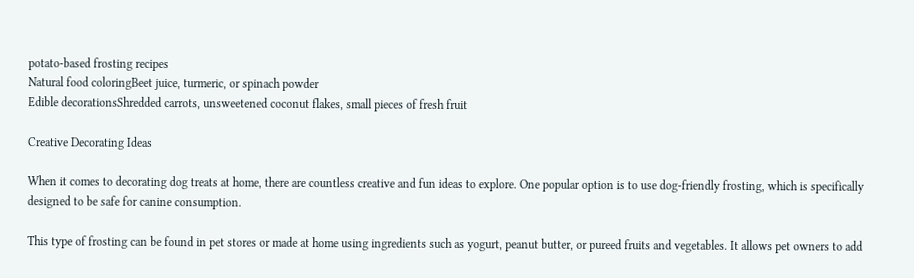potato-based frosting recipes
Natural food coloringBeet juice, turmeric, or spinach powder
Edible decorationsShredded carrots, unsweetened coconut flakes, small pieces of fresh fruit

Creative Decorating Ideas

When it comes to decorating dog treats at home, there are countless creative and fun ideas to explore. One popular option is to use dog-friendly frosting, which is specifically designed to be safe for canine consumption.

This type of frosting can be found in pet stores or made at home using ingredients such as yogurt, peanut butter, or pureed fruits and vegetables. It allows pet owners to add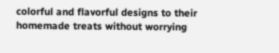colorful and flavorful designs to their homemade treats without worrying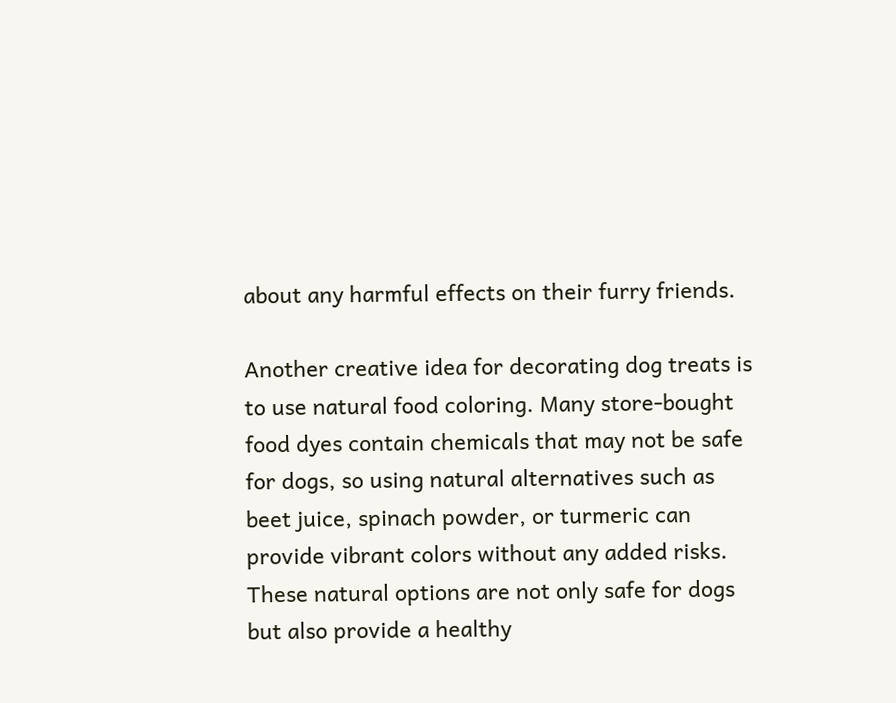about any harmful effects on their furry friends.

Another creative idea for decorating dog treats is to use natural food coloring. Many store-bought food dyes contain chemicals that may not be safe for dogs, so using natural alternatives such as beet juice, spinach powder, or turmeric can provide vibrant colors without any added risks. These natural options are not only safe for dogs but also provide a healthy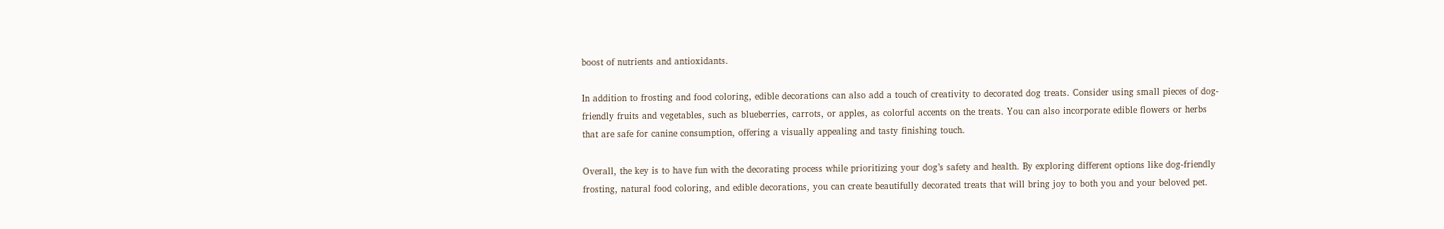boost of nutrients and antioxidants.

In addition to frosting and food coloring, edible decorations can also add a touch of creativity to decorated dog treats. Consider using small pieces of dog-friendly fruits and vegetables, such as blueberries, carrots, or apples, as colorful accents on the treats. You can also incorporate edible flowers or herbs that are safe for canine consumption, offering a visually appealing and tasty finishing touch.

Overall, the key is to have fun with the decorating process while prioritizing your dog’s safety and health. By exploring different options like dog-friendly frosting, natural food coloring, and edible decorations, you can create beautifully decorated treats that will bring joy to both you and your beloved pet.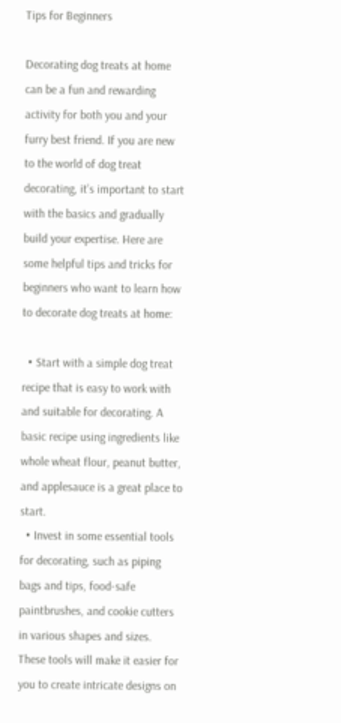Tips for Beginners

Decorating dog treats at home can be a fun and rewarding activity for both you and your furry best friend. If you are new to the world of dog treat decorating, it’s important to start with the basics and gradually build your expertise. Here are some helpful tips and tricks for beginners who want to learn how to decorate dog treats at home:

  • Start with a simple dog treat recipe that is easy to work with and suitable for decorating. A basic recipe using ingredients like whole wheat flour, peanut butter, and applesauce is a great place to start.
  • Invest in some essential tools for decorating, such as piping bags and tips, food-safe paintbrushes, and cookie cutters in various shapes and sizes. These tools will make it easier for you to create intricate designs on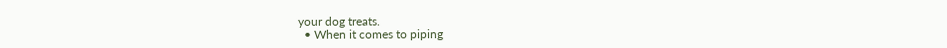your dog treats.
  • When it comes to piping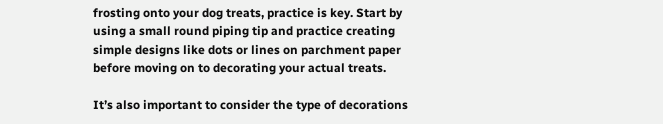frosting onto your dog treats, practice is key. Start by using a small round piping tip and practice creating simple designs like dots or lines on parchment paper before moving on to decorating your actual treats.

It’s also important to consider the type of decorations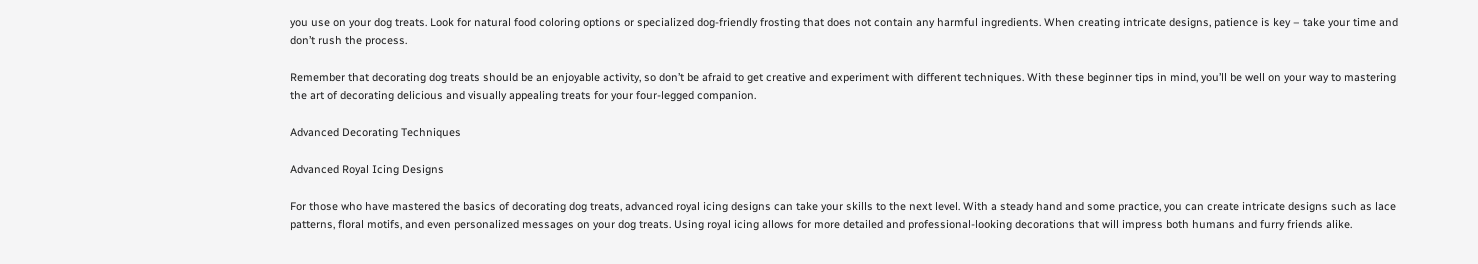you use on your dog treats. Look for natural food coloring options or specialized dog-friendly frosting that does not contain any harmful ingredients. When creating intricate designs, patience is key – take your time and don’t rush the process.

Remember that decorating dog treats should be an enjoyable activity, so don’t be afraid to get creative and experiment with different techniques. With these beginner tips in mind, you’ll be well on your way to mastering the art of decorating delicious and visually appealing treats for your four-legged companion.

Advanced Decorating Techniques

Advanced Royal Icing Designs

For those who have mastered the basics of decorating dog treats, advanced royal icing designs can take your skills to the next level. With a steady hand and some practice, you can create intricate designs such as lace patterns, floral motifs, and even personalized messages on your dog treats. Using royal icing allows for more detailed and professional-looking decorations that will impress both humans and furry friends alike.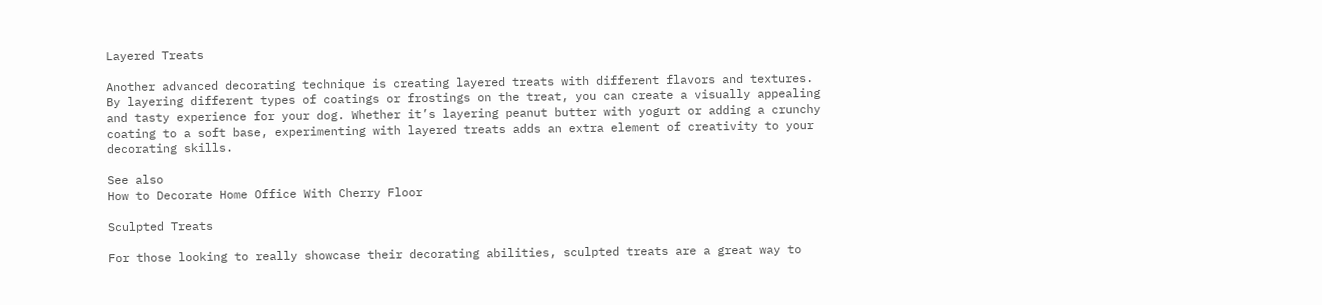Layered Treats

Another advanced decorating technique is creating layered treats with different flavors and textures. By layering different types of coatings or frostings on the treat, you can create a visually appealing and tasty experience for your dog. Whether it’s layering peanut butter with yogurt or adding a crunchy coating to a soft base, experimenting with layered treats adds an extra element of creativity to your decorating skills.

See also
How to Decorate Home Office With Cherry Floor

Sculpted Treats

For those looking to really showcase their decorating abilities, sculpted treats are a great way to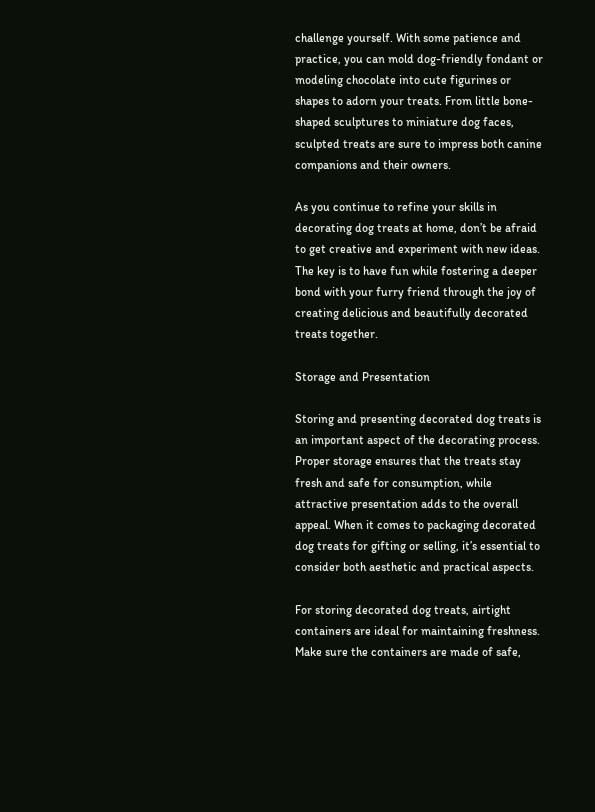challenge yourself. With some patience and practice, you can mold dog-friendly fondant or modeling chocolate into cute figurines or shapes to adorn your treats. From little bone-shaped sculptures to miniature dog faces, sculpted treats are sure to impress both canine companions and their owners.

As you continue to refine your skills in decorating dog treats at home, don’t be afraid to get creative and experiment with new ideas. The key is to have fun while fostering a deeper bond with your furry friend through the joy of creating delicious and beautifully decorated treats together.

Storage and Presentation

Storing and presenting decorated dog treats is an important aspect of the decorating process. Proper storage ensures that the treats stay fresh and safe for consumption, while attractive presentation adds to the overall appeal. When it comes to packaging decorated dog treats for gifting or selling, it’s essential to consider both aesthetic and practical aspects.

For storing decorated dog treats, airtight containers are ideal for maintaining freshness. Make sure the containers are made of safe,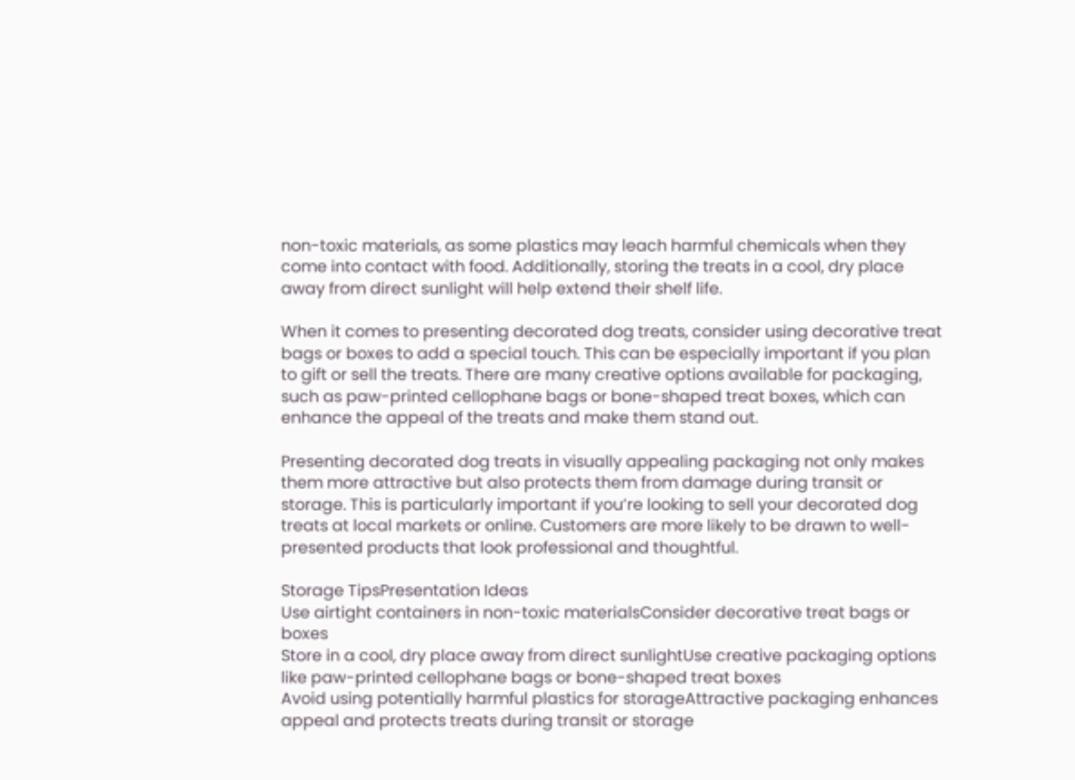non-toxic materials, as some plastics may leach harmful chemicals when they come into contact with food. Additionally, storing the treats in a cool, dry place away from direct sunlight will help extend their shelf life.

When it comes to presenting decorated dog treats, consider using decorative treat bags or boxes to add a special touch. This can be especially important if you plan to gift or sell the treats. There are many creative options available for packaging, such as paw-printed cellophane bags or bone-shaped treat boxes, which can enhance the appeal of the treats and make them stand out.

Presenting decorated dog treats in visually appealing packaging not only makes them more attractive but also protects them from damage during transit or storage. This is particularly important if you’re looking to sell your decorated dog treats at local markets or online. Customers are more likely to be drawn to well-presented products that look professional and thoughtful.

Storage TipsPresentation Ideas
Use airtight containers in non-toxic materialsConsider decorative treat bags or boxes
Store in a cool, dry place away from direct sunlightUse creative packaging options like paw-printed cellophane bags or bone-shaped treat boxes
Avoid using potentially harmful plastics for storageAttractive packaging enhances appeal and protects treats during transit or storage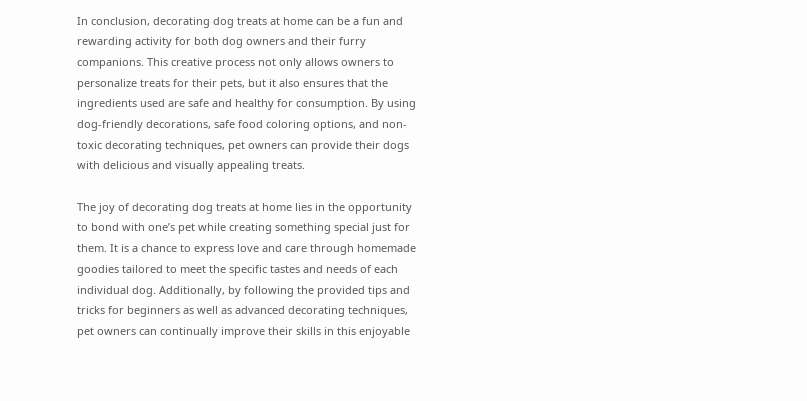In conclusion, decorating dog treats at home can be a fun and rewarding activity for both dog owners and their furry companions. This creative process not only allows owners to personalize treats for their pets, but it also ensures that the ingredients used are safe and healthy for consumption. By using dog-friendly decorations, safe food coloring options, and non-toxic decorating techniques, pet owners can provide their dogs with delicious and visually appealing treats.

The joy of decorating dog treats at home lies in the opportunity to bond with one’s pet while creating something special just for them. It is a chance to express love and care through homemade goodies tailored to meet the specific tastes and needs of each individual dog. Additionally, by following the provided tips and tricks for beginners as well as advanced decorating techniques, pet owners can continually improve their skills in this enjoyable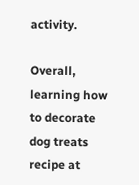activity.

Overall, learning how to decorate dog treats recipe at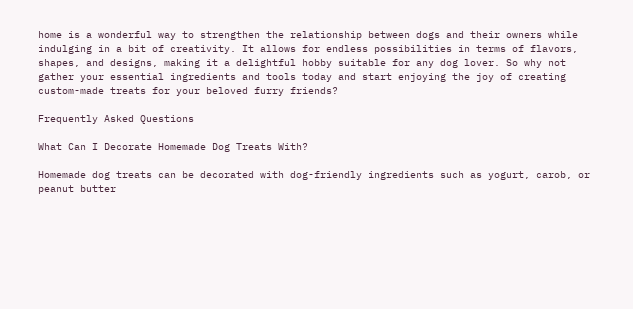home is a wonderful way to strengthen the relationship between dogs and their owners while indulging in a bit of creativity. It allows for endless possibilities in terms of flavors, shapes, and designs, making it a delightful hobby suitable for any dog lover. So why not gather your essential ingredients and tools today and start enjoying the joy of creating custom-made treats for your beloved furry friends?

Frequently Asked Questions

What Can I Decorate Homemade Dog Treats With?

Homemade dog treats can be decorated with dog-friendly ingredients such as yogurt, carob, or peanut butter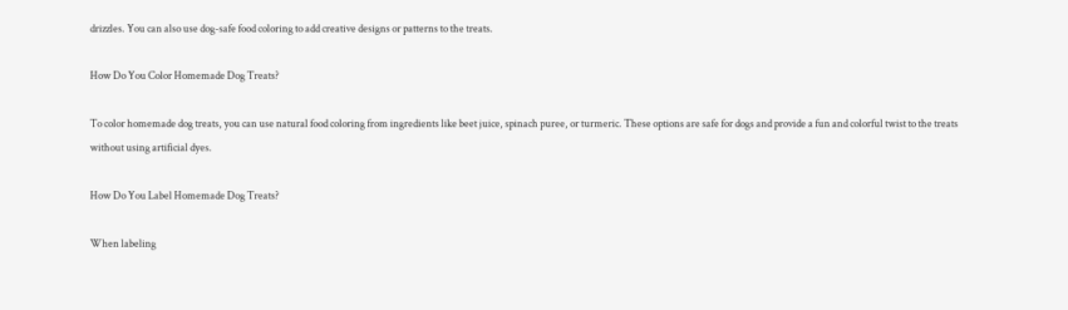drizzles. You can also use dog-safe food coloring to add creative designs or patterns to the treats.

How Do You Color Homemade Dog Treats?

To color homemade dog treats, you can use natural food coloring from ingredients like beet juice, spinach puree, or turmeric. These options are safe for dogs and provide a fun and colorful twist to the treats without using artificial dyes.

How Do You Label Homemade Dog Treats?

When labeling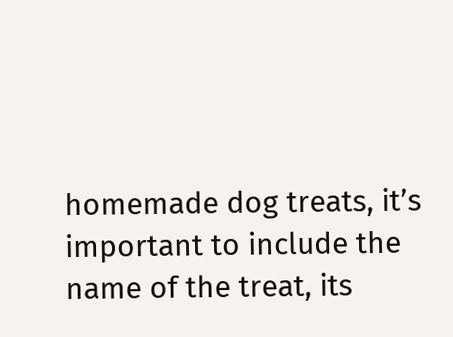homemade dog treats, it’s important to include the name of the treat, its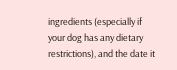ingredients (especially if your dog has any dietary restrictions), and the date it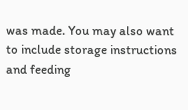was made. You may also want to include storage instructions and feeding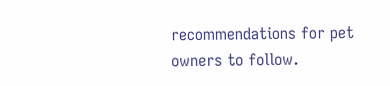recommendations for pet owners to follow.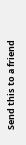Send this to a friend